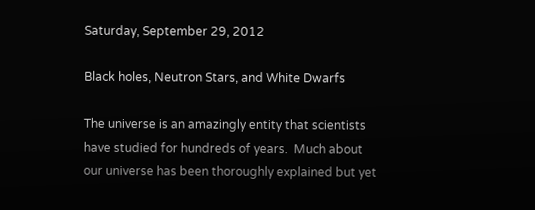Saturday, September 29, 2012

Black holes, Neutron Stars, and White Dwarfs

The universe is an amazingly entity that scientists have studied for hundreds of years.  Much about our universe has been thoroughly explained but yet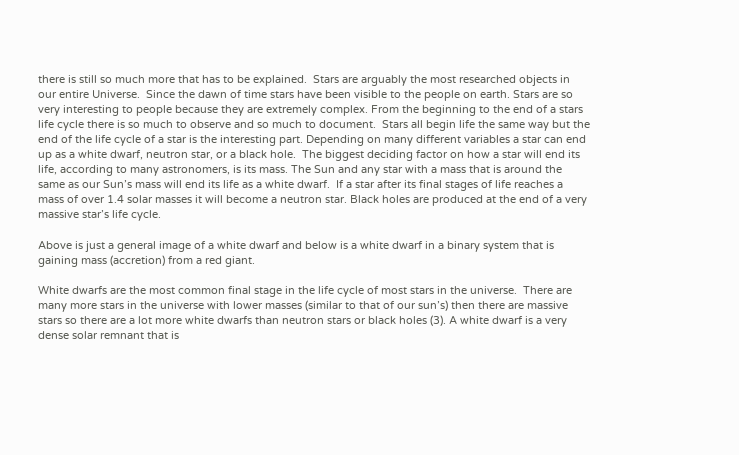there is still so much more that has to be explained.  Stars are arguably the most researched objects in our entire Universe.  Since the dawn of time stars have been visible to the people on earth. Stars are so very interesting to people because they are extremely complex. From the beginning to the end of a stars life cycle there is so much to observe and so much to document.  Stars all begin life the same way but the end of the life cycle of a star is the interesting part. Depending on many different variables a star can end up as a white dwarf, neutron star, or a black hole.  The biggest deciding factor on how a star will end its life, according to many astronomers, is its mass. The Sun and any star with a mass that is around the same as our Sun’s mass will end its life as a white dwarf.  If a star after its final stages of life reaches a mass of over 1.4 solar masses it will become a neutron star. Black holes are produced at the end of a very massive star’s life cycle.

Above is just a general image of a white dwarf and below is a white dwarf in a binary system that is gaining mass (accretion) from a red giant.

White dwarfs are the most common final stage in the life cycle of most stars in the universe.  There are many more stars in the universe with lower masses (similar to that of our sun’s) then there are massive stars so there are a lot more white dwarfs than neutron stars or black holes (3). A white dwarf is a very dense solar remnant that is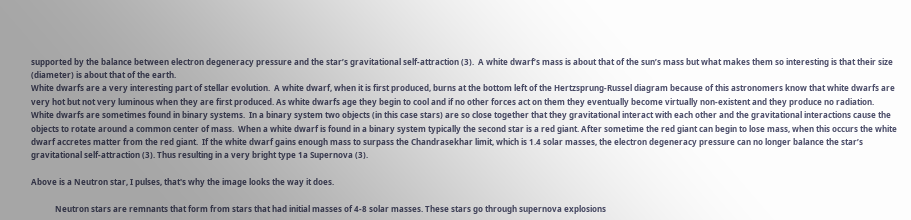supported by the balance between electron degeneracy pressure and the star’s gravitational self-attraction (3).  A white dwarf’s mass is about that of the sun’s mass but what makes them so interesting is that their size (diameter) is about that of the earth.
White dwarfs are a very interesting part of stellar evolution.  A white dwarf, when it is first produced, burns at the bottom left of the Hertzsprung-Russel diagram because of this astronomers know that white dwarfs are very hot but not very luminous when they are first produced. As white dwarfs age they begin to cool and if no other forces act on them they eventually become virtually non-existent and they produce no radiation.
White dwarfs are sometimes found in binary systems.  In a binary system two objects (in this case stars) are so close together that they gravitational interact with each other and the gravitational interactions cause the objects to rotate around a common center of mass.  When a white dwarf is found in a binary system typically the second star is a red giant. After sometime the red giant can begin to lose mass, when this occurs the white dwarf accretes matter from the red giant.  If the white dwarf gains enough mass to surpass the Chandrasekhar limit, which is 1.4 solar masses, the electron degeneracy pressure can no longer balance the star’s gravitational self-attraction (3). Thus resulting in a very bright type 1a Supernova (3).

Above is a Neutron star, I pulses, that's why the image looks the way it does.

            Neutron stars are remnants that form from stars that had initial masses of 4-8 solar masses. These stars go through supernova explosions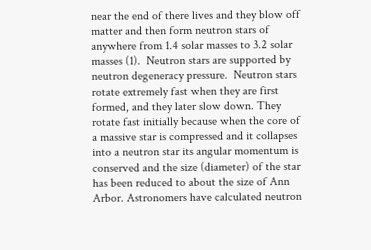near the end of there lives and they blow off matter and then form neutron stars of anywhere from 1.4 solar masses to 3.2 solar masses (1).  Neutron stars are supported by neutron degeneracy pressure.  Neutron stars rotate extremely fast when they are first formed, and they later slow down. They rotate fast initially because when the core of a massive star is compressed and it collapses into a neutron star its angular momentum is conserved and the size (diameter) of the star has been reduced to about the size of Ann Arbor. Astronomers have calculated neutron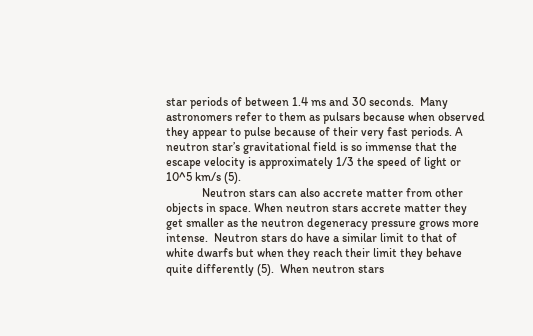star periods of between 1.4 ms and 30 seconds.  Many astronomers refer to them as pulsars because when observed they appear to pulse because of their very fast periods. A neutron star’s gravitational field is so immense that the escape velocity is approximately 1/3 the speed of light or 10^5 km/s (5).
            Neutron stars can also accrete matter from other objects in space. When neutron stars accrete matter they get smaller as the neutron degeneracy pressure grows more intense.  Neutron stars do have a similar limit to that of white dwarfs but when they reach their limit they behave quite differently (5).  When neutron stars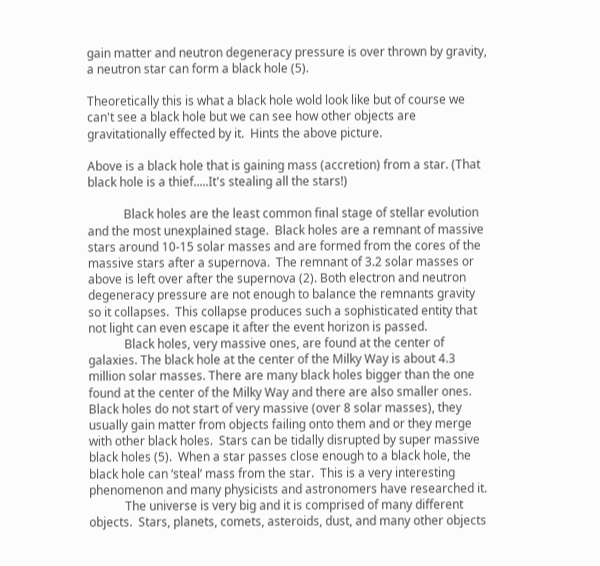gain matter and neutron degeneracy pressure is over thrown by gravity, a neutron star can form a black hole (5).

Theoretically this is what a black hole wold look like but of course we can't see a black hole but we can see how other objects are gravitationally effected by it.  Hints the above picture.

Above is a black hole that is gaining mass (accretion) from a star. (That black hole is a thief.....It's stealing all the stars!)

            Black holes are the least common final stage of stellar evolution and the most unexplained stage.  Black holes are a remnant of massive stars around 10-15 solar masses and are formed from the cores of the massive stars after a supernova.  The remnant of 3.2 solar masses or above is left over after the supernova (2). Both electron and neutron degeneracy pressure are not enough to balance the remnants gravity so it collapses.  This collapse produces such a sophisticated entity that not light can even escape it after the event horizon is passed.
            Black holes, very massive ones, are found at the center of galaxies. The black hole at the center of the Milky Way is about 4.3 million solar masses. There are many black holes bigger than the one found at the center of the Milky Way and there are also smaller ones.  Black holes do not start of very massive (over 8 solar masses), they usually gain matter from objects failing onto them and or they merge with other black holes.  Stars can be tidally disrupted by super massive black holes (5).  When a star passes close enough to a black hole, the black hole can ‘steal’ mass from the star.  This is a very interesting phenomenon and many physicists and astronomers have researched it.
            The universe is very big and it is comprised of many different objects.  Stars, planets, comets, asteroids, dust, and many other objects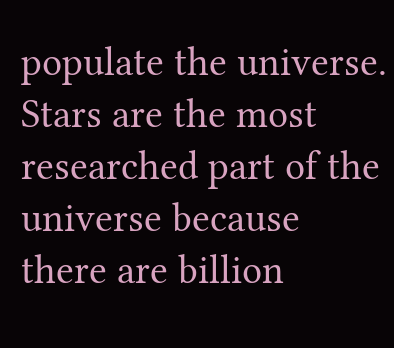populate the universe.  Stars are the most researched part of the universe because there are billion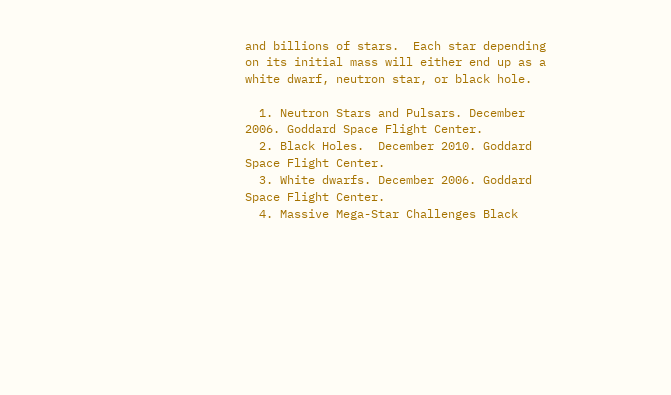and billions of stars.  Each star depending on its initial mass will either end up as a white dwarf, neutron star, or black hole.

  1. Neutron Stars and Pulsars. December 2006. Goddard Space Flight Center.
  2. Black Holes.  December 2010. Goddard Space Flight Center.
  3. White dwarfs. December 2006. Goddard Space Flight Center.
  4. Massive Mega-Star Challenges Black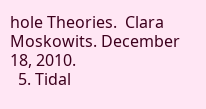hole Theories.  Clara Moskowits. December 18, 2010.
  5. Tidal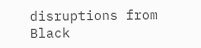disruptions from Black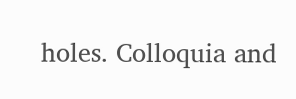holes. Colloquia and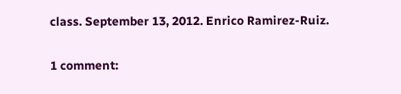class. September 13, 2012. Enrico Ramirez-Ruiz.

1 comment: